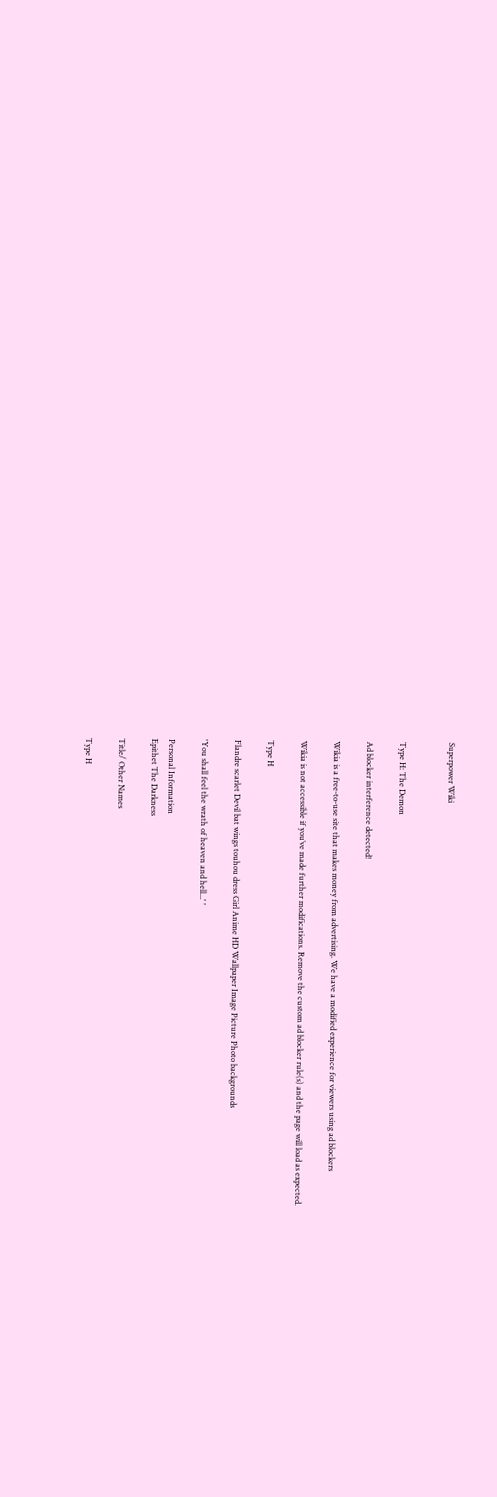Superpower Wiki


Type H: The Demon

Ad blocker interference detected!

Wikia is a free-to-use site that makes money from advertising. We have a modified experience for viewers using ad blockers

Wikia is not accessible if you’ve made further modifications. Remove the custom ad blocker rule(s) and the page will load as expected.

Type H

Flandre scarlet Devil bat wings touhou dress Girl Anime HD Wallpaper Image Picture Photo backgrounds

'You shall feel the wrath of heaven and hell...' '

Personal Information
Epithet The Darkness

Title/ Other Names

Type H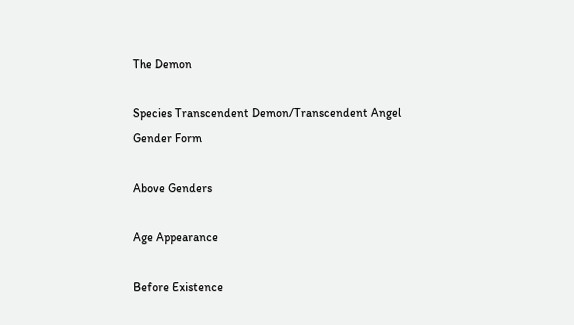The Demon

Species Transcendent Demon/Transcendent Angel
Gender Form

Above Genders

Age Appearance

Before Existence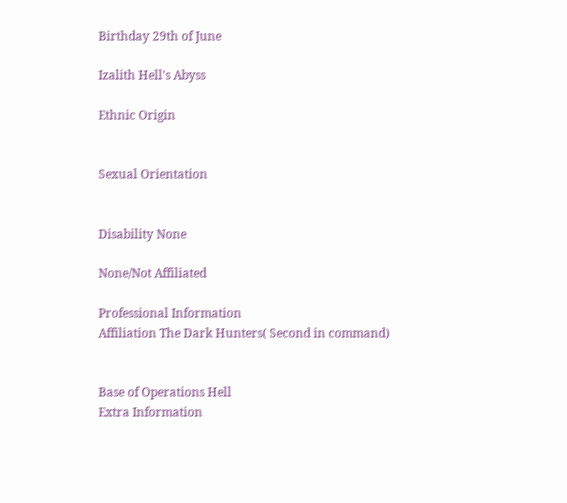Birthday 29th of June

Izalith Hell's Abyss

Ethnic Origin


Sexual Orientation


Disability None

None/Not Affiliated

Professional Information
Affiliation The Dark Hunters( Second in command)


Base of Operations Hell
Extra Information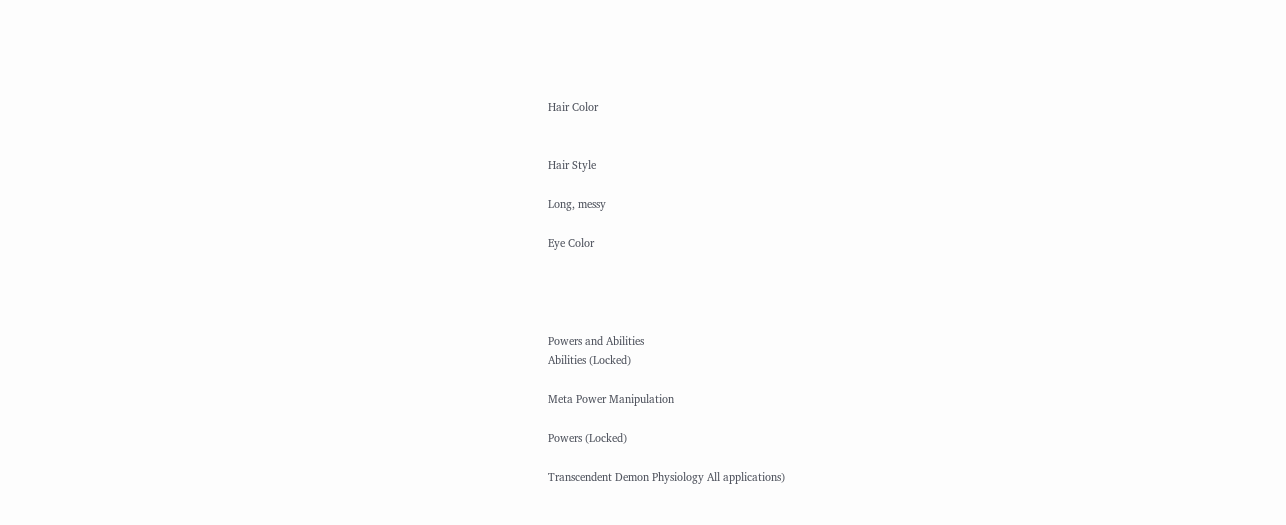Hair Color


Hair Style

Long, messy

Eye Color




Powers and Abilities
Abilities (Locked)

Meta Power Manipulation

Powers (Locked)

Transcendent Demon Physiology All applications)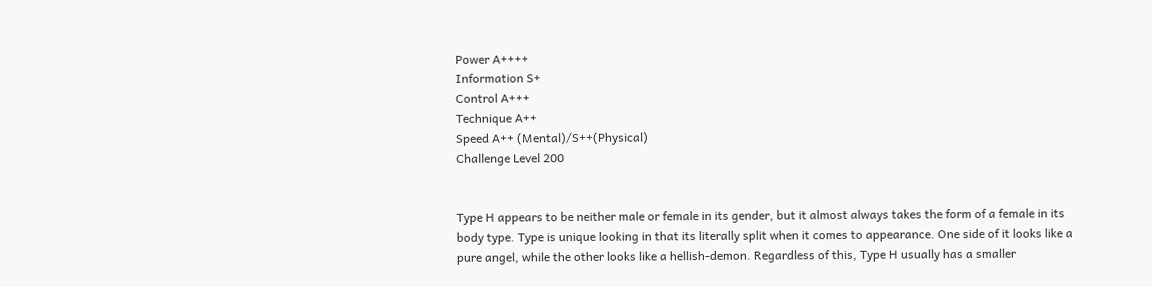Power A++++
Information S+
Control A+++
Technique A++
Speed A++ (Mental)/S++(Physical)
Challenge Level 200


Type H appears to be neither male or female in its gender, but it almost always takes the form of a female in its body type. Type is unique looking in that its literally split when it comes to appearance. One side of it looks like a pure angel, while the other looks like a hellish-demon. Regardless of this, Type H usually has a smaller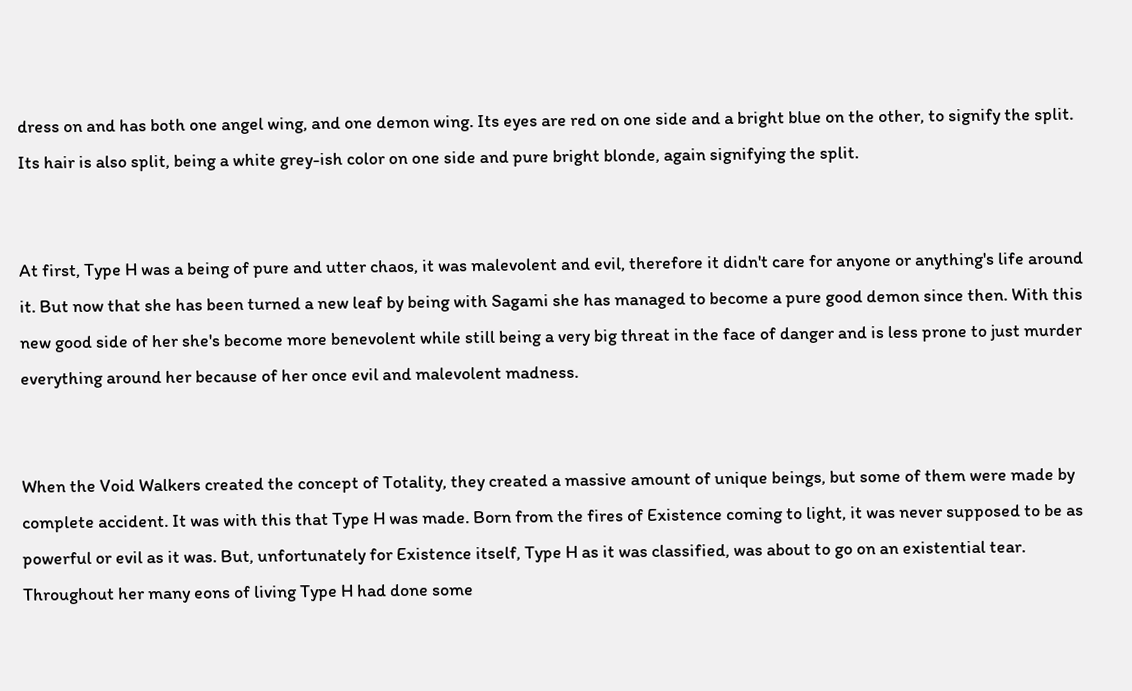dress on and has both one angel wing, and one demon wing. Its eyes are red on one side and a bright blue on the other, to signify the split. Its hair is also split, being a white grey-ish color on one side and pure bright blonde, again signifying the split.


At first, Type H was a being of pure and utter chaos, it was malevolent and evil, therefore it didn't care for anyone or anything's life around it. But now that she has been turned a new leaf by being with Sagami she has managed to become a pure good demon since then. With this new good side of her she's become more benevolent while still being a very big threat in the face of danger and is less prone to just murder everything around her because of her once evil and malevolent madness.


When the Void Walkers created the concept of Totality, they created a massive amount of unique beings, but some of them were made by complete accident. It was with this that Type H was made. Born from the fires of Existence coming to light, it was never supposed to be as powerful or evil as it was. But, unfortunately for Existence itself, Type H as it was classified, was about to go on an existential tear. Throughout her many eons of living Type H had done some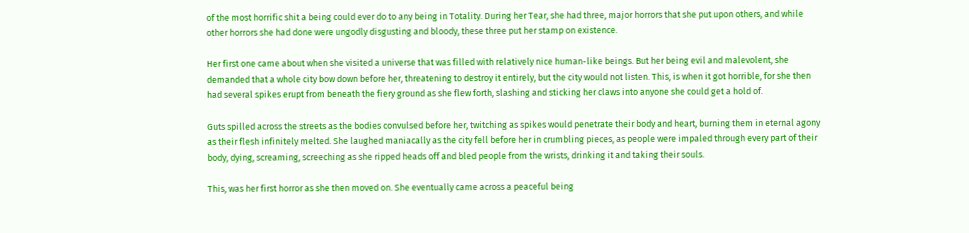of the most horrific shit a being could ever do to any being in Totality. During her Tear, she had three, major horrors that she put upon others, and while other horrors she had done were ungodly disgusting and bloody, these three put her stamp on existence.

Her first one came about when she visited a universe that was filled with relatively nice human-like beings. But her being evil and malevolent, she demanded that a whole city bow down before her, threatening to destroy it entirely, but the city would not listen. This, is when it got horrible, for she then had several spikes erupt from beneath the fiery ground as she flew forth, slashing and sticking her claws into anyone she could get a hold of.

Guts spilled across the streets as the bodies convulsed before her, twitching as spikes would penetrate their body and heart, burning them in eternal agony as their flesh infinitely melted. She laughed maniacally as the city fell before her in crumbling pieces, as people were impaled through every part of their body, dying, screaming, screeching as she ripped heads off and bled people from the wrists, drinking it and taking their souls.

This, was her first horror as she then moved on. She eventually came across a peaceful being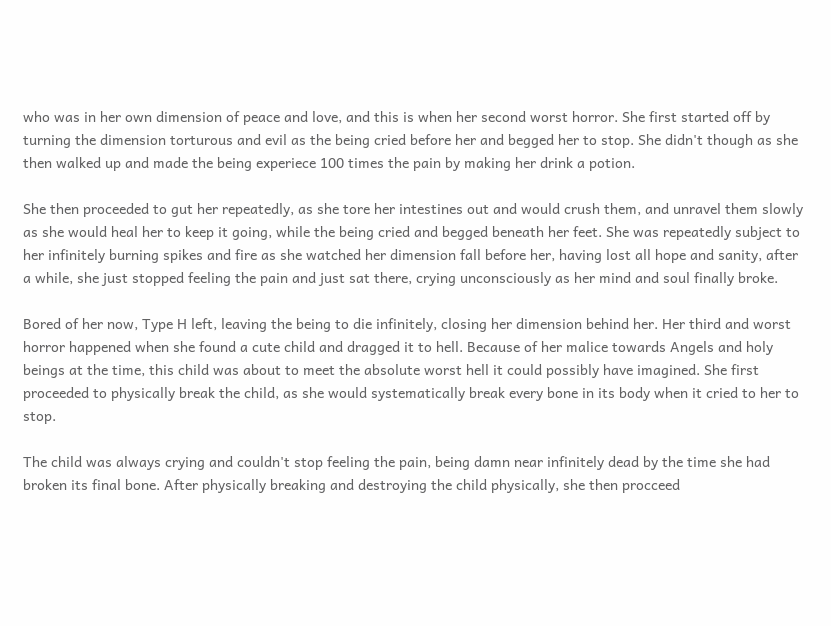who was in her own dimension of peace and love, and this is when her second worst horror. She first started off by turning the dimension torturous and evil as the being cried before her and begged her to stop. She didn't though as she then walked up and made the being experiece 100 times the pain by making her drink a potion.

She then proceeded to gut her repeatedly, as she tore her intestines out and would crush them, and unravel them slowly as she would heal her to keep it going, while the being cried and begged beneath her feet. She was repeatedly subject to her infinitely burning spikes and fire as she watched her dimension fall before her, having lost all hope and sanity, after a while, she just stopped feeling the pain and just sat there, crying unconsciously as her mind and soul finally broke.

Bored of her now, Type H left, leaving the being to die infinitely, closing her dimension behind her. Her third and worst horror happened when she found a cute child and dragged it to hell. Because of her malice towards Angels and holy beings at the time, this child was about to meet the absolute worst hell it could possibly have imagined. She first proceeded to physically break the child, as she would systematically break every bone in its body when it cried to her to stop.

The child was always crying and couldn't stop feeling the pain, being damn near infinitely dead by the time she had broken its final bone. After physically breaking and destroying the child physically, she then procceed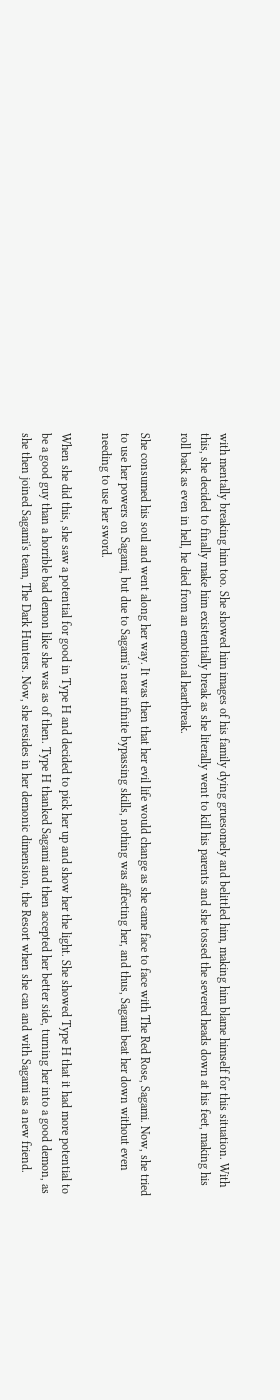with mentally breaking him too. She showed him images of his family dying gruesomely and belittled him, making him blame himself for this situation. With this, she decided to finally make him existentially break as she literally went to kill his parents and she tossed the severed heads down at his feet, making his roll back as even in hell, he died from an emotional heartbreak.

She consumed his soul and went along her way. It was then that her evil life would change as she came face to face with The Red Rose, Sagami. Now, she tried to use her powers on Sagami, but due to Sagami's near infinite bypassing skills, nothing was affecting her, and thus, Sagami beat her down without even needing to use her sword.

When she did this, she saw a potential for good in Type H and decided to pick her up and show her the light. She showed Type H that it had more potential to be a good guy than a horrible bad demon like she was as of then. Type H thanked Sagami and then accepted her better side, turning her into a good demon, as she then joined Sagami's team, The Dark Hunters. Now, she resides in her demonic dimension, the Resort when she can and with Sagami as a new friend.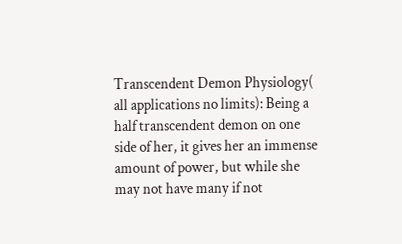Transcendent Demon Physiology( all applications no limits): Being a half transcendent demon on one side of her, it gives her an immense amount of power, but while she may not have many if not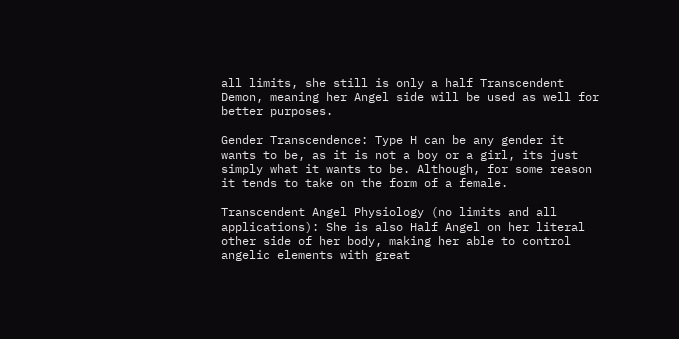all limits, she still is only a half Transcendent Demon, meaning her Angel side will be used as well for better purposes.

Gender Transcendence: Type H can be any gender it wants to be, as it is not a boy or a girl, its just simply what it wants to be. Although, for some reason it tends to take on the form of a female.

Transcendent Angel Physiology (no limits and all applications): She is also Half Angel on her literal other side of her body, making her able to control angelic elements with great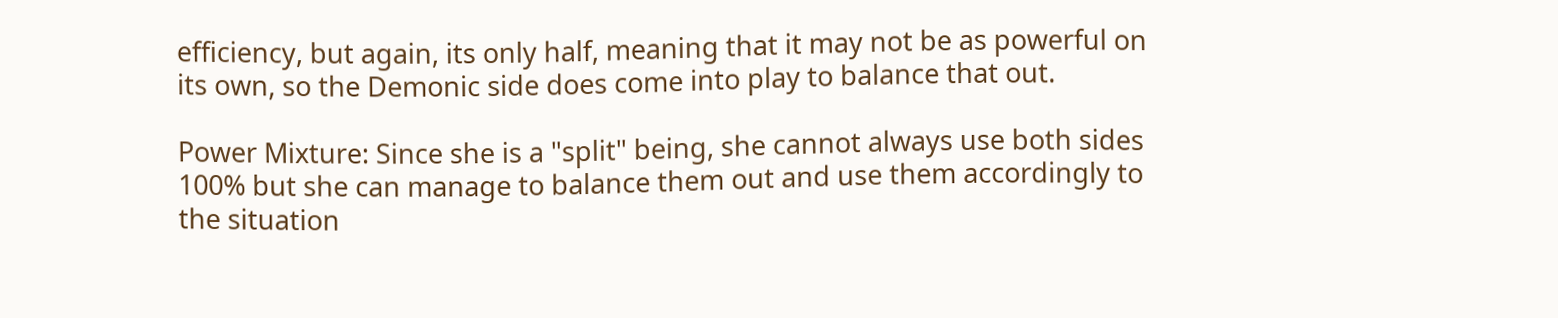efficiency, but again, its only half, meaning that it may not be as powerful on its own, so the Demonic side does come into play to balance that out.

Power Mixture: Since she is a "split" being, she cannot always use both sides 100% but she can manage to balance them out and use them accordingly to the situation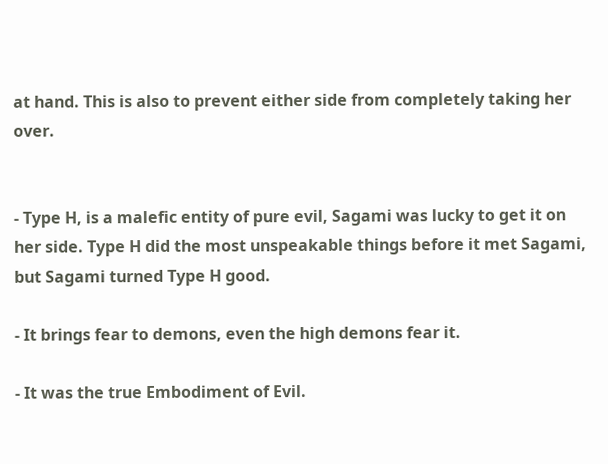at hand. This is also to prevent either side from completely taking her over.


- Type H, is a malefic entity of pure evil, Sagami was lucky to get it on her side. Type H did the most unspeakable things before it met Sagami, but Sagami turned Type H good.

- It brings fear to demons, even the high demons fear it.

- It was the true Embodiment of Evil.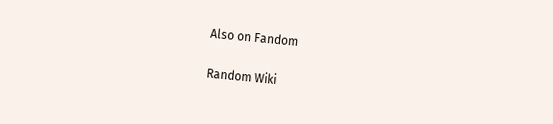Also on Fandom

Random Wiki